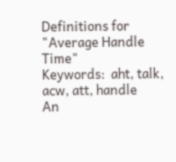Definitions for "Average Handle Time"
Keywords:  aht, talk, acw, att, handle
An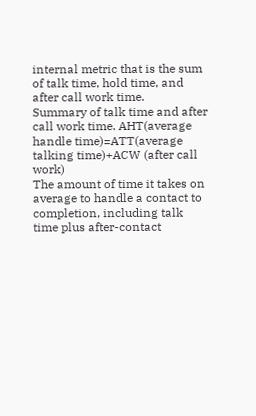internal metric that is the sum of talk time, hold time, and after call work time.
Summary of talk time and after call work time. AHT(average handle time)=ATT(average talking time)+ACW (after call work)
The amount of time it takes on average to handle a contact to completion, including talk time plus after-contact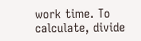work time. To calculate, divide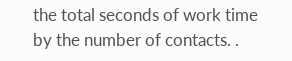the total seconds of work time by the number of contacts. .